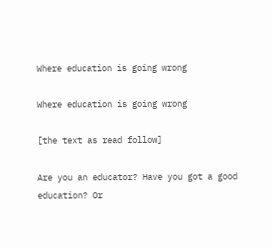Where education is going wrong

Where education is going wrong

[the text as read follow]

Are you an educator? Have you got a good education? Or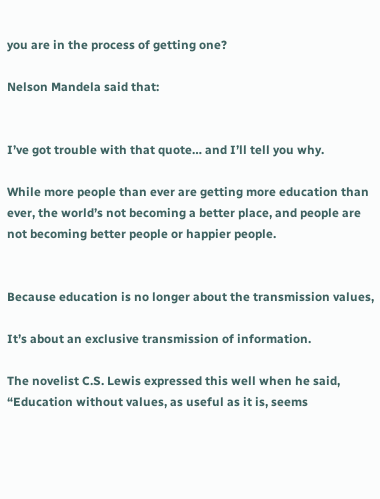you are in the process of getting one?

Nelson Mandela said that:


I’ve got trouble with that quote… and I’ll tell you why.

While more people than ever are getting more education than ever, the world’s not becoming a better place, and people are not becoming better people or happier people.


Because education is no longer about the transmission values,

It’s about an exclusive transmission of information.

The novelist C.S. Lewis expressed this well when he said, “Education without values, as useful as it is, seems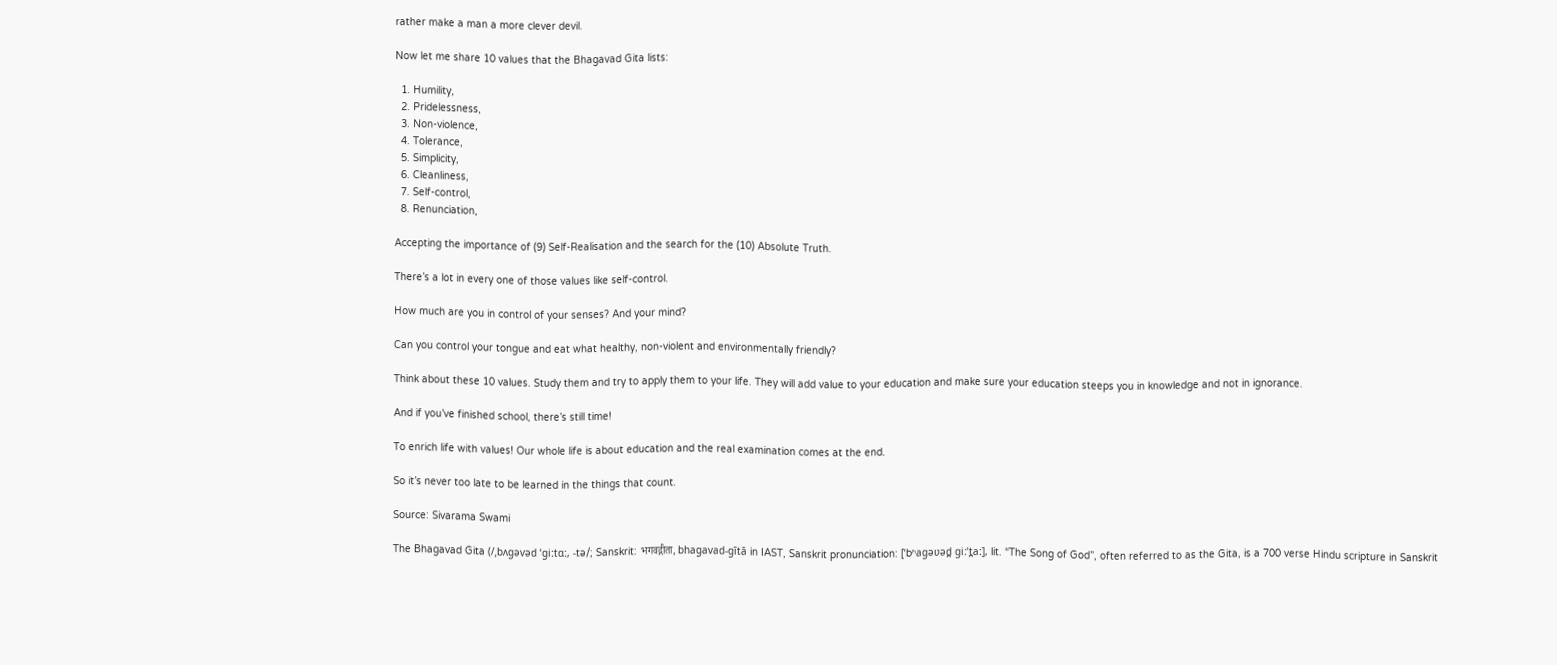rather make a man a more clever devil.

Now let me share 10 values that the Bhagavad Gita lists:

  1. Humility,
  2. Pridelessness,
  3. Non-violence,
  4. Tolerance,
  5. Simplicity,
  6. Cleanliness,
  7. Self-control,
  8. Renunciation,

Accepting the importance of (9) Self-Realisation and the search for the (10) Absolute Truth.

There’s a lot in every one of those values like self-control.

How much are you in control of your senses? And your mind?

Can you control your tongue and eat what healthy, non-violent and environmentally friendly?

Think about these 10 values. Study them and try to apply them to your life. They will add value to your education and make sure your education steeps you in knowledge and not in ignorance.

And if you’ve finished school, there’s still time!

To enrich life with values! Our whole life is about education and the real examination comes at the end.

So it’s never too late to be learned in the things that count.

Source: Sivarama Swami

The Bhagavad Gita (/ˌbʌɡəvəd ˈɡiːtɑː, -tə/; Sanskrit: भगवद्गीता, bhagavad-gītā in IAST, Sanskrit pronunciation: [ˈbʱaɡəʋəd̪ ɡiːˈt̪aː], lit. “The Song of God”, often referred to as the Gita, is a 700 verse Hindu scripture in Sanskrit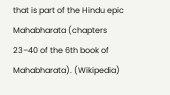that is part of the Hindu epic Mahabharata (chapters 23–40 of the 6th book of Mahabharata). (Wikipedia)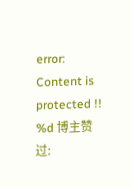error: Content is protected !!
%d 博主赞过: